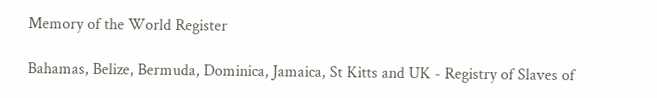Memory of the World Register

Bahamas, Belize, Bermuda, Dominica, Jamaica, St Kitts and UK - Registry of Slaves of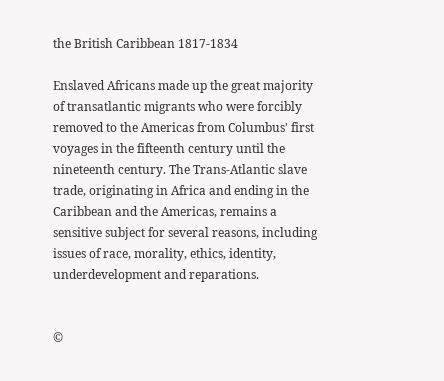the British Caribbean 1817-1834

Enslaved Africans made up the great majority of transatlantic migrants who were forcibly removed to the Americas from Columbus' first voyages in the fifteenth century until the nineteenth century. The Trans-Atlantic slave trade, originating in Africa and ending in the Caribbean and the Americas, remains a sensitive subject for several reasons, including issues of race, morality, ethics, identity, underdevelopment and reparations.


©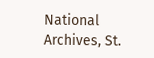National Archives, St.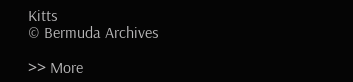Kitts
© Bermuda Archives

>> More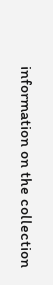information on the collection